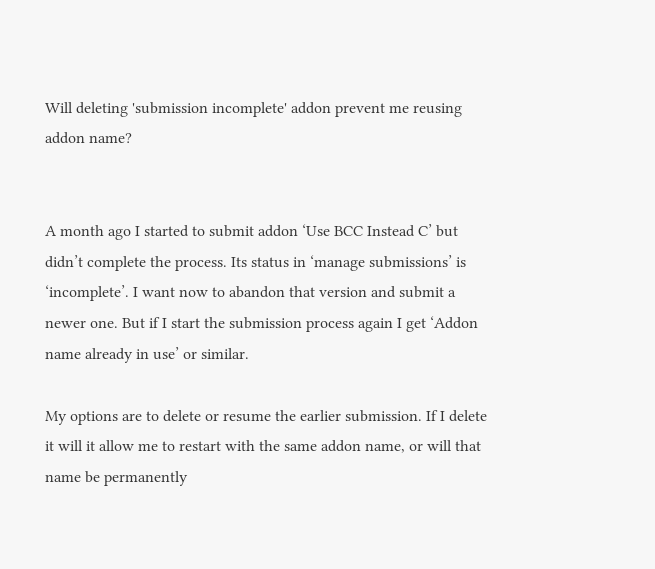Will deleting 'submission incomplete' addon prevent me reusing addon name?


A month ago I started to submit addon ‘Use BCC Instead C’ but didn’t complete the process. Its status in ‘manage submissions’ is ‘incomplete’. I want now to abandon that version and submit a newer one. But if I start the submission process again I get ‘Addon name already in use’ or similar.

My options are to delete or resume the earlier submission. If I delete it will it allow me to restart with the same addon name, or will that name be permanently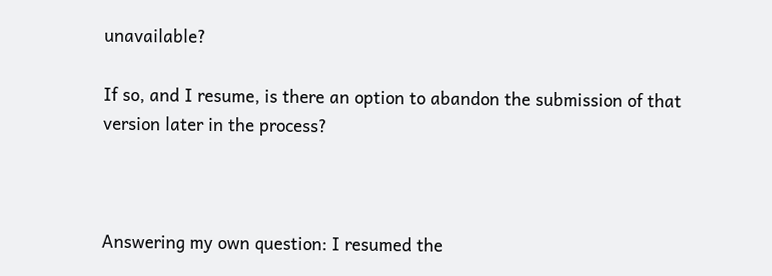unavailable?

If so, and I resume, is there an option to abandon the submission of that version later in the process?



Answering my own question: I resumed the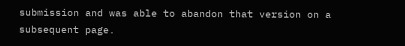submission and was able to abandon that version on a subsequent page.